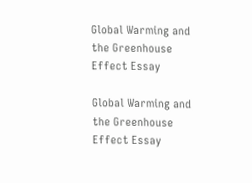Global Warming and the Greenhouse Effect Essay

Global Warming and the Greenhouse Effect Essay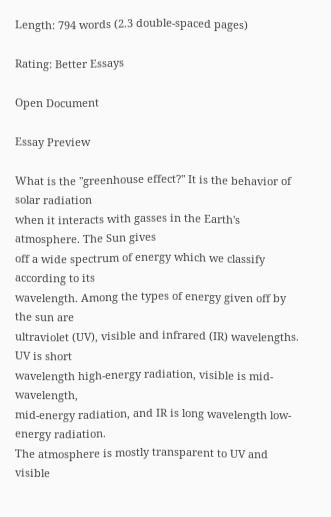Length: 794 words (2.3 double-spaced pages)

Rating: Better Essays

Open Document

Essay Preview

What is the "greenhouse effect?" It is the behavior of solar radiation
when it interacts with gasses in the Earth's atmosphere. The Sun gives
off a wide spectrum of energy which we classify according to its
wavelength. Among the types of energy given off by the sun are
ultraviolet (UV), visible and infrared (IR) wavelengths. UV is short
wavelength high-energy radiation, visible is mid-wavelength,
mid-energy radiation, and IR is long wavelength low-energy radiation.
The atmosphere is mostly transparent to UV and visible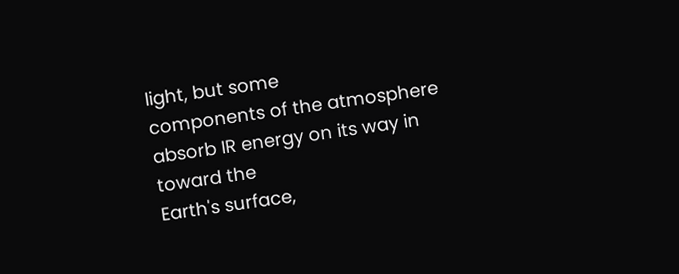light, but some
components of the atmosphere absorb IR energy on its way in toward the
Earth's surface,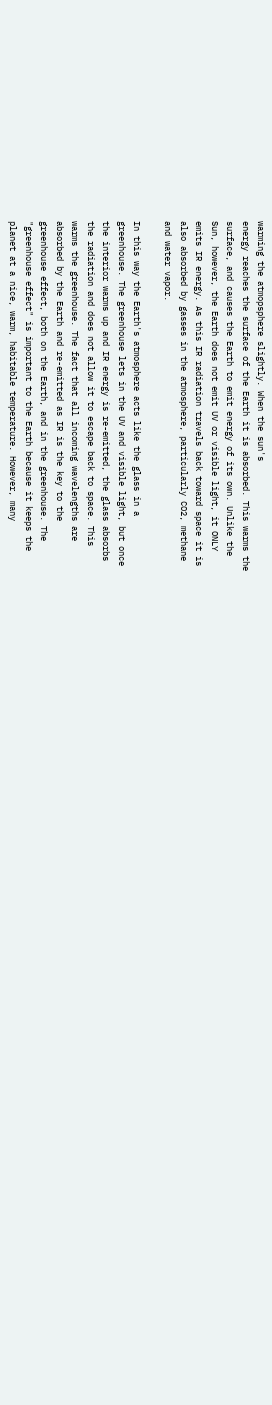warming the atmopsphere slightly. When the sun's
energy reaches the surface of the Earth it is absorbed. This warms the
surface, and causes the Earth to emit energy of its own. Unlike the
Sun, however, the Earth does not emit UV or visible light, it ONLY
emits IR energy. As this IR radiation travels back toward space it is
also absorbed by gasses in the atmosphere, particularly CO2, methane
and water vapor.

In this way the Earth's atmosphere acts like the glass in a
greenhouse. The greenhouse lets in the UV and visible light, but once
the interior warms up and IR energy is re-emitted, the glass absorbs
the radiation and does not allow it to escape back to space. This
warms the greenhouse. The fact that all incoming wavelengths are
absorbed by the Earth and re-emitted as IR is the key to the
greenhouse effect, both on the Earth, and in the greenhouse. The
"greenhouse effect" is important to the Earth because it keeps the
planet at a nice, warm, habitable temperature. However, many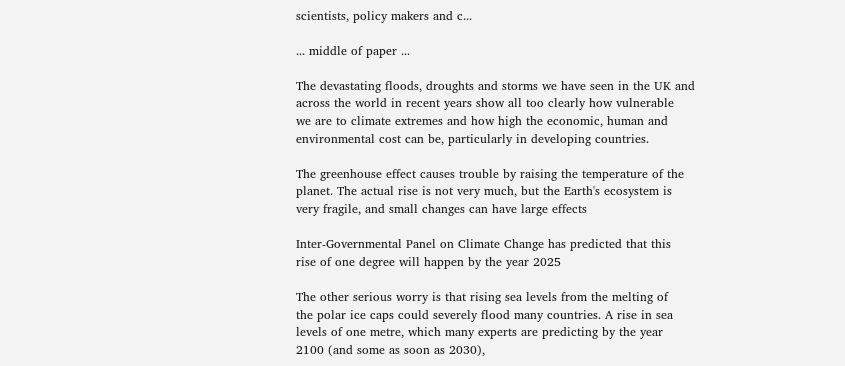scientists, policy makers and c...

... middle of paper ...

The devastating floods, droughts and storms we have seen in the UK and
across the world in recent years show all too clearly how vulnerable
we are to climate extremes and how high the economic, human and
environmental cost can be, particularly in developing countries.

The greenhouse effect causes trouble by raising the temperature of the
planet. The actual rise is not very much, but the Earth's ecosystem is
very fragile, and small changes can have large effects

Inter-Governmental Panel on Climate Change has predicted that this
rise of one degree will happen by the year 2025

The other serious worry is that rising sea levels from the melting of
the polar ice caps could severely flood many countries. A rise in sea
levels of one metre, which many experts are predicting by the year
2100 (and some as soon as 2030),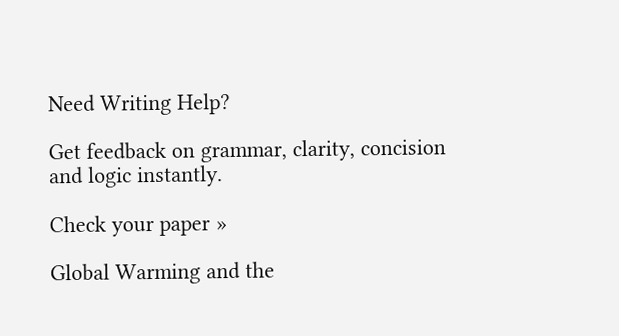Need Writing Help?

Get feedback on grammar, clarity, concision and logic instantly.

Check your paper »

Global Warming and the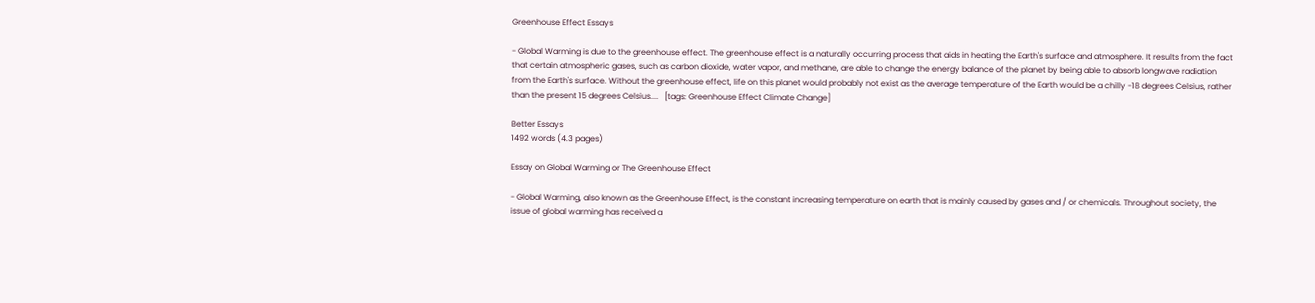Greenhouse Effect Essays

- Global Warming is due to the greenhouse effect. The greenhouse effect is a naturally occurring process that aids in heating the Earth's surface and atmosphere. It results from the fact that certain atmospheric gases, such as carbon dioxide, water vapor, and methane, are able to change the energy balance of the planet by being able to absorb longwave radiation from the Earth's surface. Without the greenhouse effect, life on this planet would probably not exist as the average temperature of the Earth would be a chilly -18 degrees Celsius, rather than the present 15 degrees Celsius....   [tags: Greenhouse Effect Climate Change]

Better Essays
1492 words (4.3 pages)

Essay on Global Warming or The Greenhouse Effect

- Global Warming, also known as the Greenhouse Effect, is the constant increasing temperature on earth that is mainly caused by gases and / or chemicals. Throughout society, the issue of global warming has received a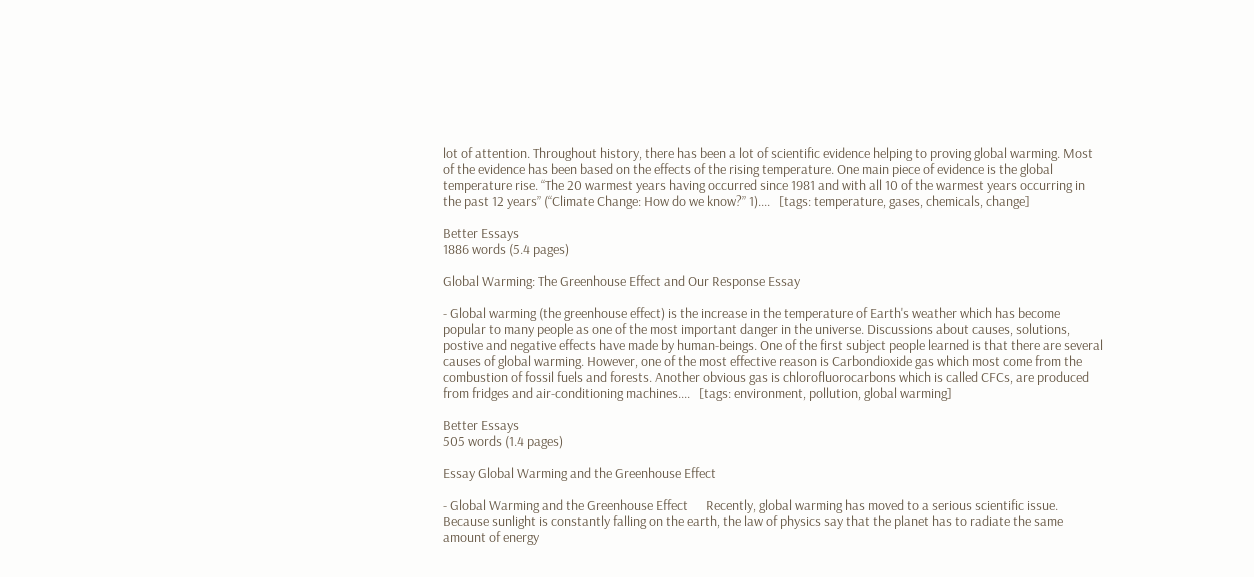lot of attention. Throughout history, there has been a lot of scientific evidence helping to proving global warming. Most of the evidence has been based on the effects of the rising temperature. One main piece of evidence is the global temperature rise. “The 20 warmest years having occurred since 1981 and with all 10 of the warmest years occurring in the past 12 years” (“Climate Change: How do we know?” 1)....   [tags: temperature, gases, chemicals, change]

Better Essays
1886 words (5.4 pages)

Global Warming: The Greenhouse Effect and Our Response Essay

- Global warming (the greenhouse effect) is the increase in the temperature of Earth's weather which has become popular to many people as one of the most important danger in the universe. Discussions about causes, solutions, postive and negative effects have made by human-beings. One of the first subject people learned is that there are several causes of global warming. However, one of the most effective reason is Carbondioxide gas which most come from the combustion of fossil fuels and forests. Another obvious gas is chlorofluorocarbons which is called CFCs, are produced from fridges and air-conditioning machines....   [tags: environment, pollution, global warming]

Better Essays
505 words (1.4 pages)

Essay Global Warming and the Greenhouse Effect

- Global Warming and the Greenhouse Effect      Recently, global warming has moved to a serious scientific issue. Because sunlight is constantly falling on the earth, the law of physics say that the planet has to radiate the same amount of energy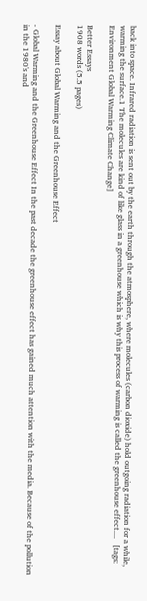back into space. Infrared radiation is sent out by the earth through the atmosphere, where molecules (carbon dioxide) hold outgoing radiation for a while, warming the surface.1 The molecules are kind of like glass in a greenhouse which is why this process of warming is called the greenhouse effect....   [tags: Environment Global Warming Climate Change]

Better Essays
1908 words (5.5 pages)

Essay about Global Warming and the Greenhouse Effect

- Global Warming and the Greenhouse Effect In the past decade the greenhouse effect has gained much attention with the media. Because of the pollution in the 1980's and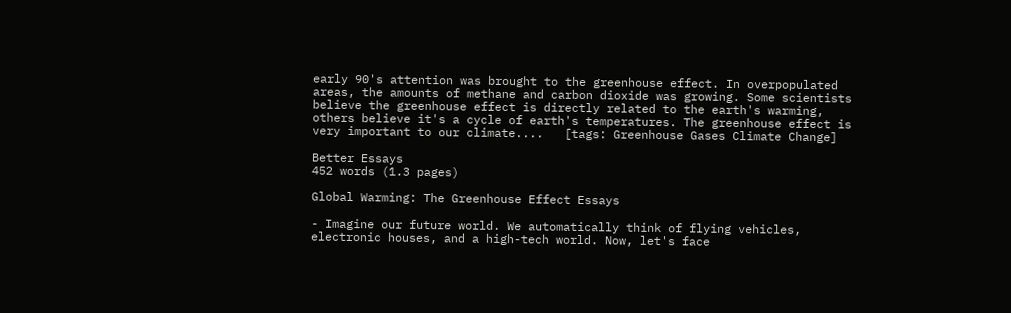early 90's attention was brought to the greenhouse effect. In overpopulated areas, the amounts of methane and carbon dioxide was growing. Some scientists believe the greenhouse effect is directly related to the earth's warming, others believe it's a cycle of earth's temperatures. The greenhouse effect is very important to our climate....   [tags: Greenhouse Gases Climate Change]

Better Essays
452 words (1.3 pages)

Global Warming: The Greenhouse Effect Essays

- Imagine our future world. We automatically think of flying vehicles, electronic houses, and a high-tech world. Now, let's face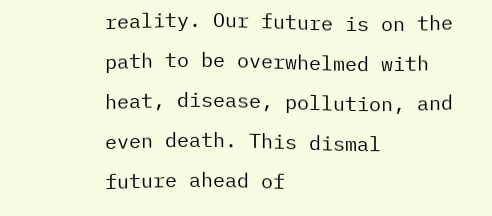reality. Our future is on the path to be overwhelmed with heat, disease, pollution, and even death. This dismal future ahead of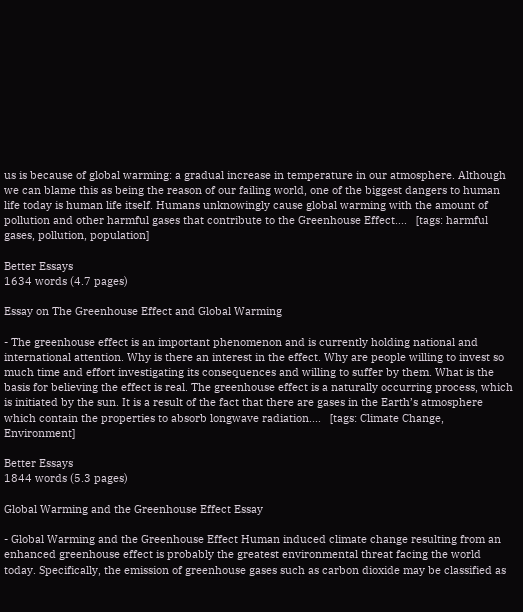us is because of global warming: a gradual increase in temperature in our atmosphere. Although we can blame this as being the reason of our failing world, one of the biggest dangers to human life today is human life itself. Humans unknowingly cause global warming with the amount of pollution and other harmful gases that contribute to the Greenhouse Effect....   [tags: harmful gases, pollution, population]

Better Essays
1634 words (4.7 pages)

Essay on The Greenhouse Effect and Global Warming

- The greenhouse effect is an important phenomenon and is currently holding national and international attention. Why is there an interest in the effect. Why are people willing to invest so much time and effort investigating its consequences and willing to suffer by them. What is the basis for believing the effect is real. The greenhouse effect is a naturally occurring process, which is initiated by the sun. It is a result of the fact that there are gases in the Earth’s atmosphere which contain the properties to absorb longwave radiation....   [tags: Climate Change, Environment]

Better Essays
1844 words (5.3 pages)

Global Warming and the Greenhouse Effect Essay

- Global Warming and the Greenhouse Effect Human induced climate change resulting from an enhanced greenhouse effect is probably the greatest environmental threat facing the world today. Specifically, the emission of greenhouse gases such as carbon dioxide may be classified as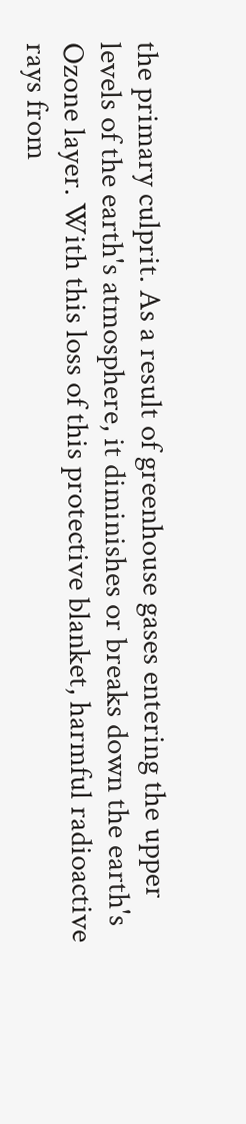the primary culprit. As a result of greenhouse gases entering the upper levels of the earth's atmosphere, it diminishes or breaks down the earth's Ozone layer. With this loss of this protective blanket, harmful radioactive rays from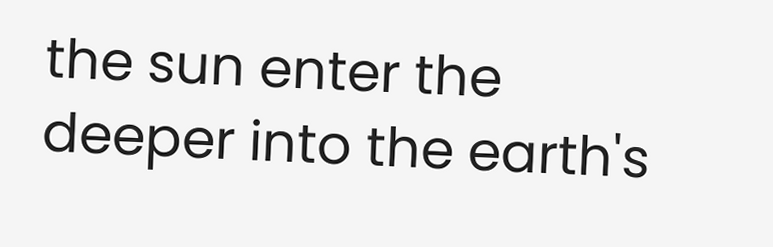the sun enter the deeper into the earth's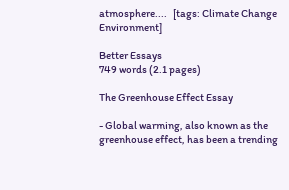atmosphere....   [tags: Climate Change Environment]

Better Essays
749 words (2.1 pages)

The Greenhouse Effect Essay

- Global warming, also known as the greenhouse effect, has been a trending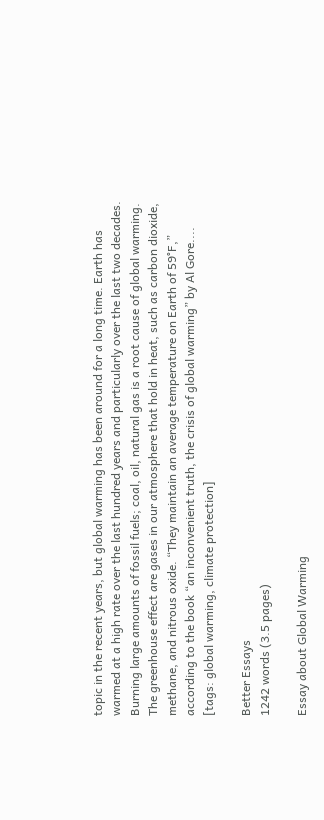topic in the recent years, but global warming has been around for a long time. Earth has warmed at a high rate over the last hundred years and particularly over the last two decades. Burning large amounts of fossil fuels; coal, oil, natural gas is a root cause of global warming. The greenhouse effect are gases in our atmosphere that hold in heat, such as carbon dioxide, methane, and nitrous oxide. “They maintain an average temperature on Earth of 59°F,” according to the book “an inconvenient truth, the crisis of global warming” by Al Gore....   [tags: global warming, climate protection]

Better Essays
1242 words (3.5 pages)

Essay about Global Warming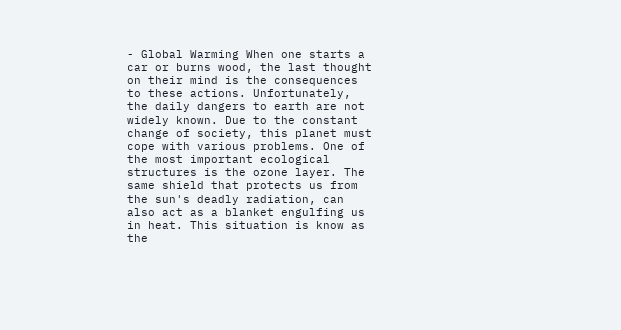- Global Warming When one starts a car or burns wood, the last thought on their mind is the consequences to these actions. Unfortunately, the daily dangers to earth are not widely known. Due to the constant change of society, this planet must cope with various problems. One of the most important ecological structures is the ozone layer. The same shield that protects us from the sun's deadly radiation, can also act as a blanket engulfing us in heat. This situation is know as the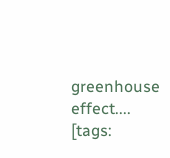greenhouse effect....   [tags: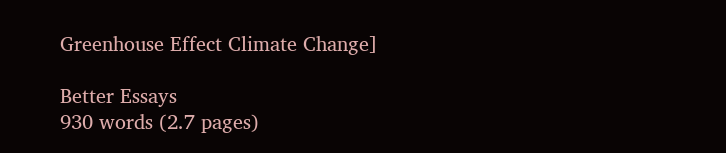Greenhouse Effect Climate Change]

Better Essays
930 words (2.7 pages)